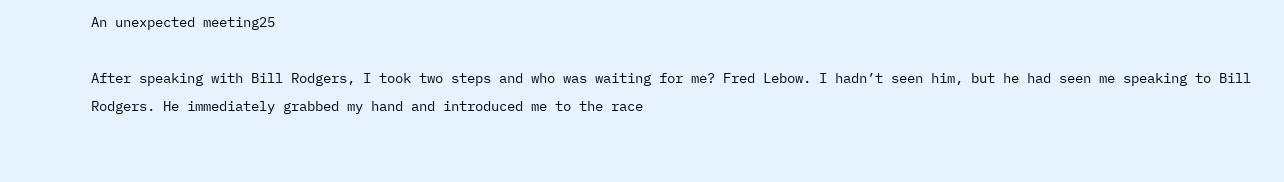An unexpected meeting25

After speaking with Bill Rodgers, I took two steps and who was waiting for me? Fred Lebow. I hadn’t seen him, but he had seen me speaking to Bill Rodgers. He immediately grabbed my hand and introduced me to the race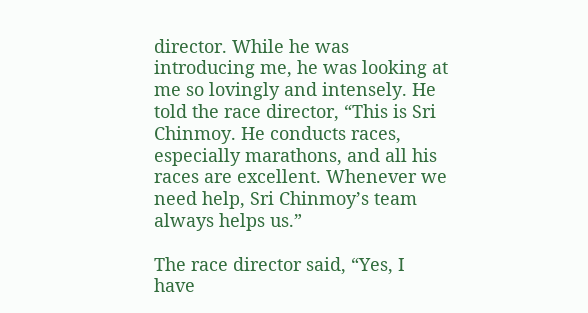director. While he was introducing me, he was looking at me so lovingly and intensely. He told the race director, “This is Sri Chinmoy. He conducts races, especially marathons, and all his races are excellent. Whenever we need help, Sri Chinmoy’s team always helps us.”

The race director said, “Yes, I have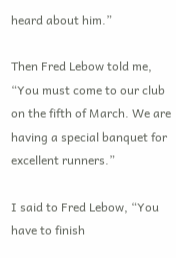heard about him.”

Then Fred Lebow told me, “You must come to our club on the fifth of March. We are having a special banquet for excellent runners.”

I said to Fred Lebow, “You have to finish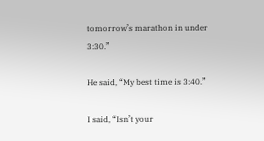tomorrow’s marathon in under 3:30.”

He said, “My best time is 3:40.”

I said, “Isn’t your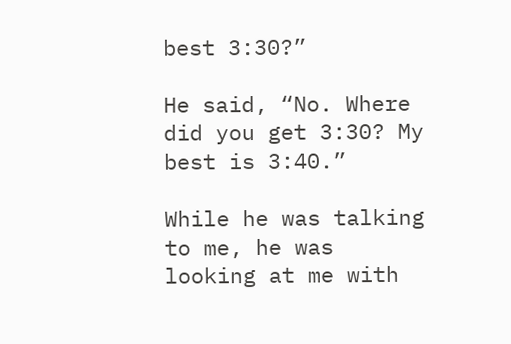best 3:30?”

He said, “No. Where did you get 3:30? My best is 3:40.”

While he was talking to me, he was looking at me with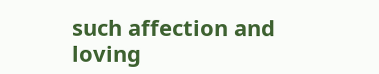such affection and loving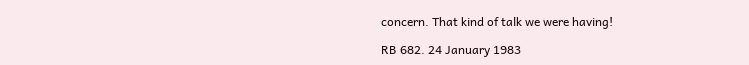concern. That kind of talk we were having!

RB 682. 24 January 1983